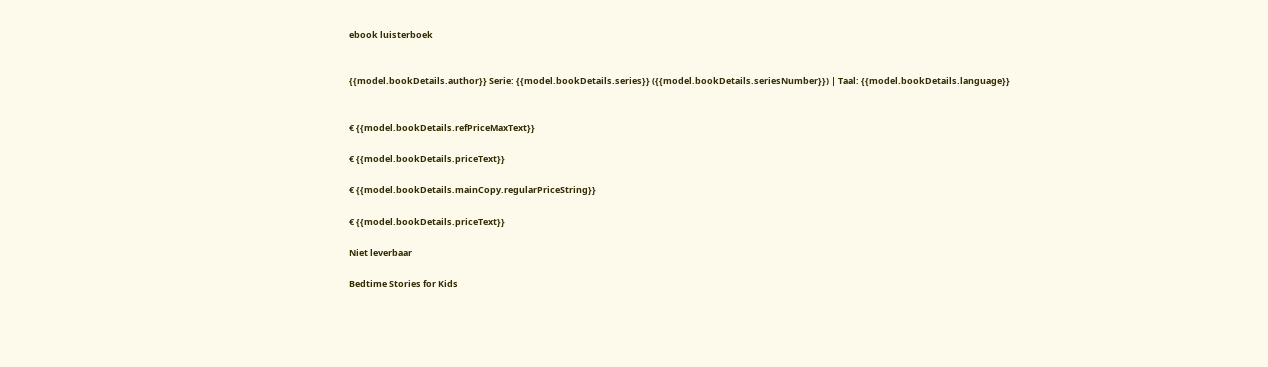ebook luisterboek


{{model.bookDetails.author}} Serie: {{model.bookDetails.series}} ({{model.bookDetails.seriesNumber}}) | Taal: {{model.bookDetails.language}}


€ {{model.bookDetails.refPriceMaxText}}

€ {{model.bookDetails.priceText}}

€ {{model.bookDetails.mainCopy.regularPriceString}}

€ {{model.bookDetails.priceText}}

Niet leverbaar

Bedtime Stories for Kids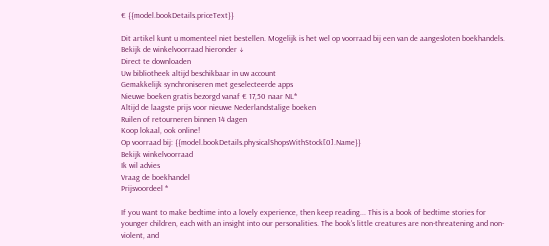€ {{model.bookDetails.priceText}}

Dit artikel kunt u momenteel niet bestellen. Mogelijk is het wel op voorraad bij een van de aangesloten boekhandels. Bekijk de winkelvoorraad hieronder ↓
Direct te downloaden
Uw bibliotheek altijd beschikbaar in uw account
Gemakkelijk synchroniseren met geselecteerde apps
Nieuwe boeken gratis bezorgd vanaf € 17,50 naar NL*
Altijd de laagste prijs voor nieuwe Nederlandstalige boeken
Ruilen of retourneren binnen 14 dagen
Koop lokaal, ook online!
Op voorraad bij: {{model.bookDetails.physicalShopsWithStock[0].Name}}
Bekijk winkelvoorraad
Ik wil advies
Vraag de boekhandel
Prijsvoordeel *

If you want to make bedtime into a lovely experience, then keep reading... This is a book of bedtime stories for younger children, each with an insight into our personalities. The book's little creatures are non-threatening and non-violent, and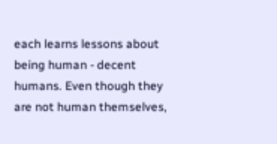each learns lessons about being human - decent humans. Even though they are not human themselves,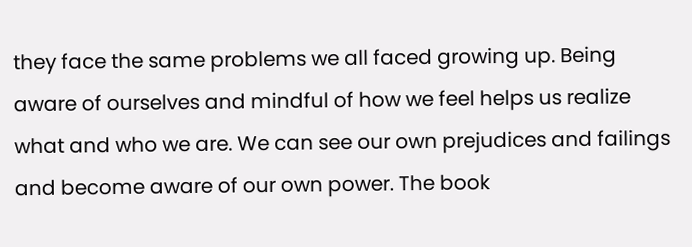they face the same problems we all faced growing up. Being aware of ourselves and mindful of how we feel helps us realize what and who we are. We can see our own prejudices and failings and become aware of our own power. The book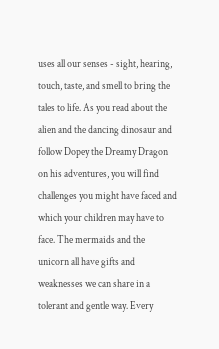uses all our senses - sight, hearing, touch, taste, and smell to bring the tales to life. As you read about the alien and the dancing dinosaur and follow Dopey the Dreamy Dragon on his adventures, you will find challenges you might have faced and which your children may have to face. The mermaids and the unicorn all have gifts and weaknesses we can share in a tolerant and gentle way. Every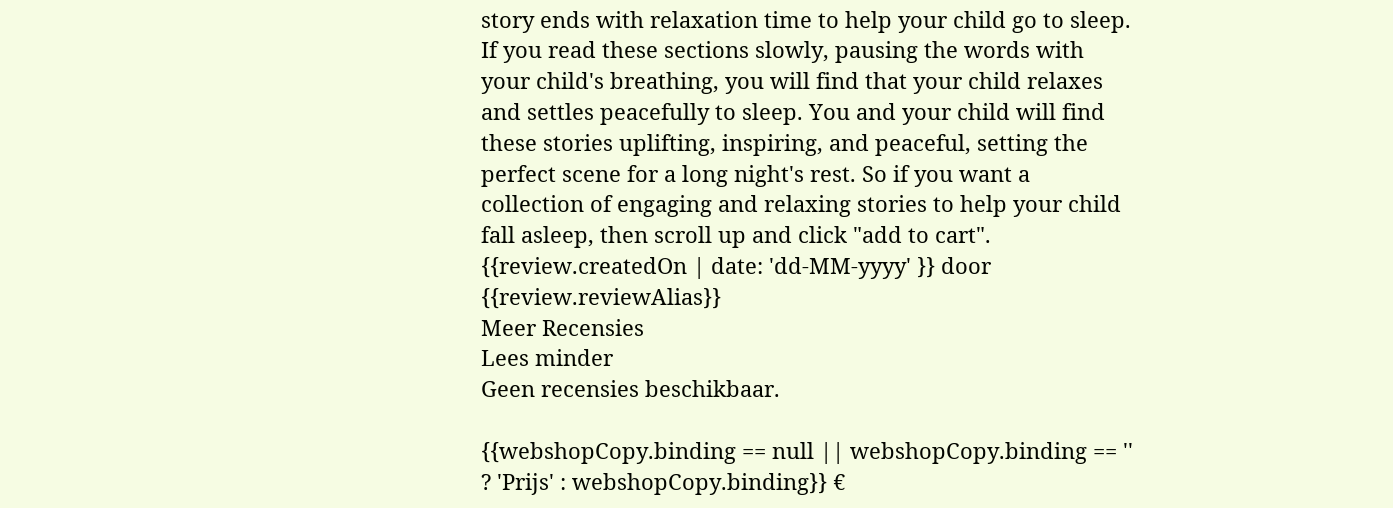story ends with relaxation time to help your child go to sleep. If you read these sections slowly, pausing the words with your child's breathing, you will find that your child relaxes and settles peacefully to sleep. You and your child will find these stories uplifting, inspiring, and peaceful, setting the perfect scene for a long night's rest. So if you want a collection of engaging and relaxing stories to help your child fall asleep, then scroll up and click "add to cart".
{{review.createdOn | date: 'dd-MM-yyyy' }} door {{review.reviewAlias}}
Meer Recensies
Lees minder
Geen recensies beschikbaar.

{{webshopCopy.binding == null || webshopCopy.binding == '' ? 'Prijs' : webshopCopy.binding}} €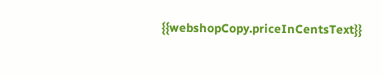{{webshopCopy.priceInCentsText}}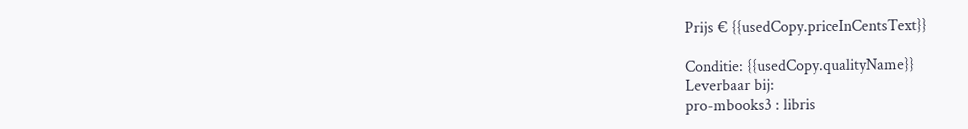Prijs € {{usedCopy.priceInCentsText}}

Conditie: {{usedCopy.qualityName}}
Leverbaar bij:
pro-mbooks3 : libris